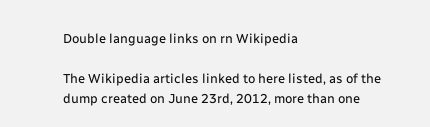Double language links on rn Wikipedia

The Wikipedia articles linked to here listed, as of the dump created on June 23rd, 2012, more than one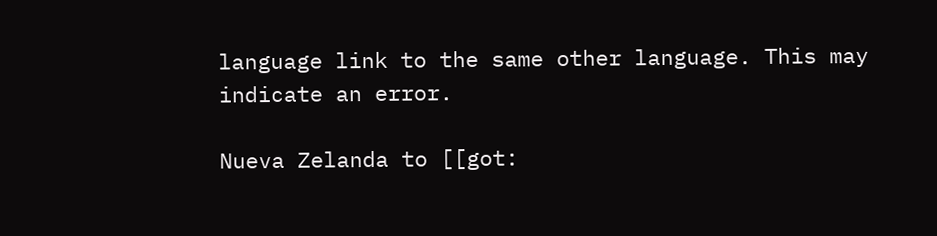language link to the same other language. This may indicate an error.

Nueva Zelanda to [[got: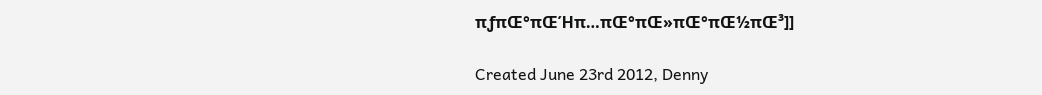πƒπŒ°πŒΉπ…πŒ°πŒ»πŒ°πŒ½πŒ³]]

Created June 23rd 2012, Denny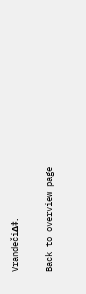VrandečiΔ‡.

Back to overview page